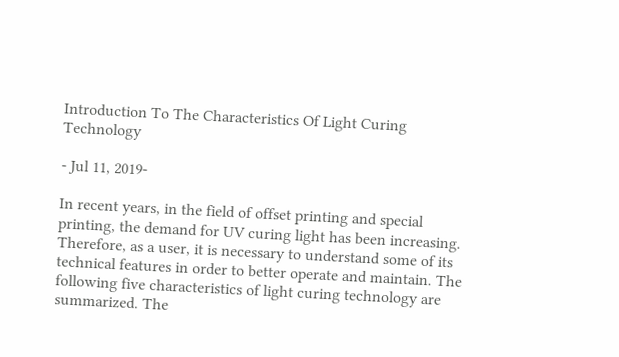Introduction To The Characteristics Of Light Curing Technology

- Jul 11, 2019-

In recent years, in the field of offset printing and special printing, the demand for UV curing light has been increasing. Therefore, as a user, it is necessary to understand some of its technical features in order to better operate and maintain. The following five characteristics of light curing technology are summarized. The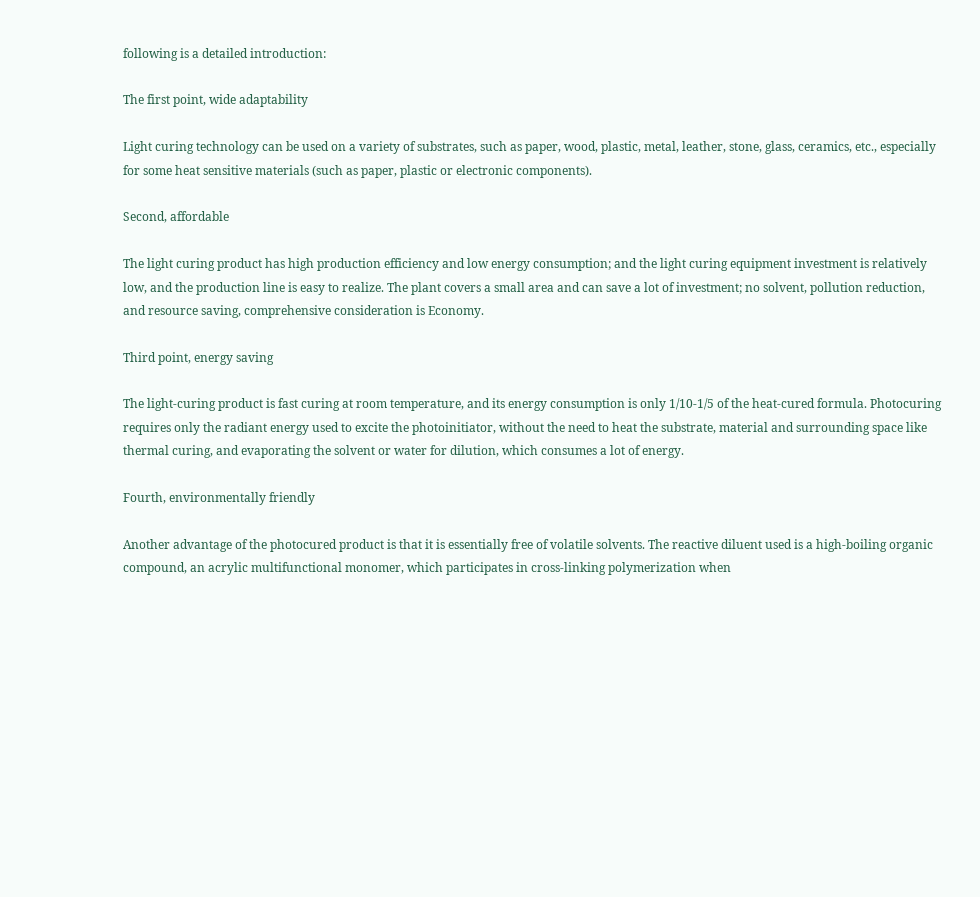following is a detailed introduction:

The first point, wide adaptability

Light curing technology can be used on a variety of substrates, such as paper, wood, plastic, metal, leather, stone, glass, ceramics, etc., especially for some heat sensitive materials (such as paper, plastic or electronic components).

Second, affordable

The light curing product has high production efficiency and low energy consumption; and the light curing equipment investment is relatively low, and the production line is easy to realize. The plant covers a small area and can save a lot of investment; no solvent, pollution reduction, and resource saving, comprehensive consideration is Economy.

Third point, energy saving

The light-curing product is fast curing at room temperature, and its energy consumption is only 1/10-1/5 of the heat-cured formula. Photocuring requires only the radiant energy used to excite the photoinitiator, without the need to heat the substrate, material and surrounding space like thermal curing, and evaporating the solvent or water for dilution, which consumes a lot of energy.

Fourth, environmentally friendly

Another advantage of the photocured product is that it is essentially free of volatile solvents. The reactive diluent used is a high-boiling organic compound, an acrylic multifunctional monomer, which participates in cross-linking polymerization when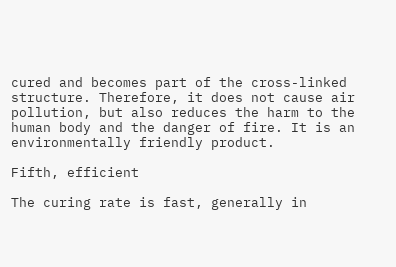cured and becomes part of the cross-linked structure. Therefore, it does not cause air pollution, but also reduces the harm to the human body and the danger of fire. It is an environmentally friendly product.

Fifth, efficient

The curing rate is fast, generally in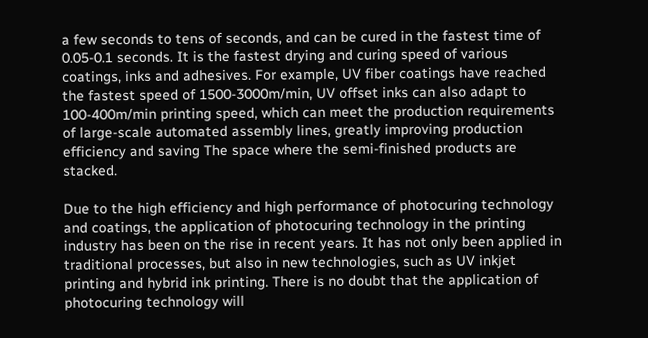a few seconds to tens of seconds, and can be cured in the fastest time of 0.05-0.1 seconds. It is the fastest drying and curing speed of various coatings, inks and adhesives. For example, UV fiber coatings have reached the fastest speed of 1500-3000m/min, UV offset inks can also adapt to 100-400m/min printing speed, which can meet the production requirements of large-scale automated assembly lines, greatly improving production efficiency and saving The space where the semi-finished products are stacked.

Due to the high efficiency and high performance of photocuring technology and coatings, the application of photocuring technology in the printing industry has been on the rise in recent years. It has not only been applied in traditional processes, but also in new technologies, such as UV inkjet printing and hybrid ink printing. There is no doubt that the application of photocuring technology will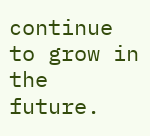continue to grow in the future.